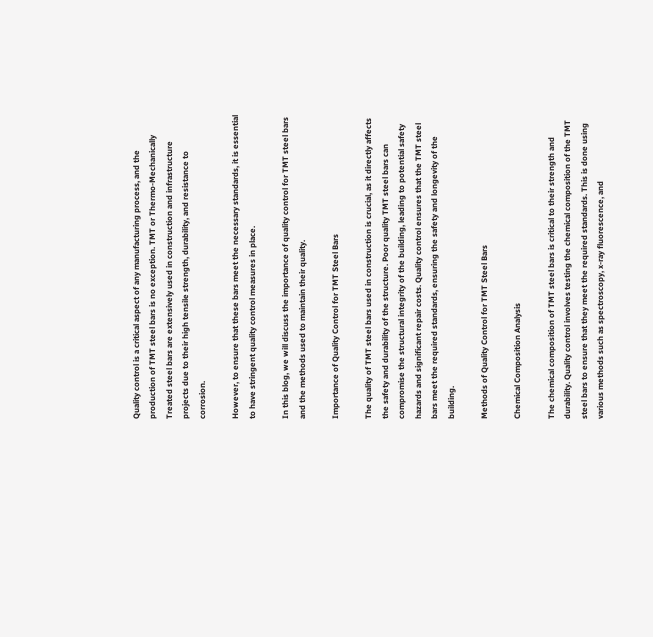Quality control is a critical aspect of any manufacturing process, and the production of TMT steel bars is no exception. TMT or Thermo-Mechanically Treated steel bars are extensively used in construction and infrastructure projects due to their high tensile strength, durability, and resistance to corrosion.

However, to ensure that these bars meet the necessary standards, it is essential to have stringent quality control measures in place.

In this blog, we will discuss the importance of quality control for TMT steel bars and the methods used to maintain their quality.

Importance of Quality Control for TMT Steel Bars

The quality of TMT steel bars used in construction is crucial, as it directly affects the safety and durability of the structure. Poor quality TMT steel bars can compromise the structural integrity of the building, leading to potential safety hazards and significant repair costs. Quality control ensures that the TMT steel bars meet the required standards, ensuring the safety and longevity of the building.

Methods of Quality Control for TMT Steel Bars

Chemical Composition Analysis

The chemical composition of TMT steel bars is critical to their strength and durability. Quality control involves testing the chemical composition of the TMT steel bars to ensure that they meet the required standards. This is done using various methods such as spectroscopy, x-ray fluorescence, and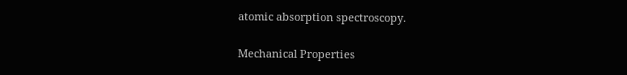atomic absorption spectroscopy.

Mechanical Properties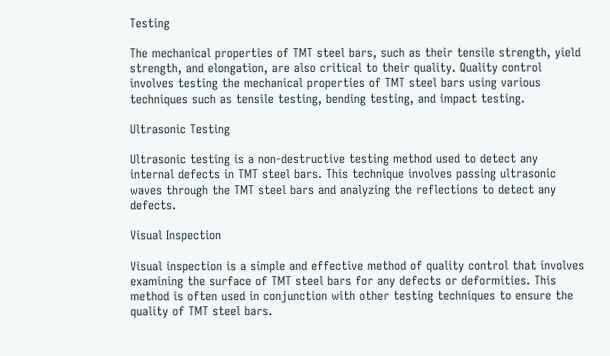Testing

The mechanical properties of TMT steel bars, such as their tensile strength, yield strength, and elongation, are also critical to their quality. Quality control involves testing the mechanical properties of TMT steel bars using various techniques such as tensile testing, bending testing, and impact testing.

Ultrasonic Testing

Ultrasonic testing is a non-destructive testing method used to detect any internal defects in TMT steel bars. This technique involves passing ultrasonic waves through the TMT steel bars and analyzing the reflections to detect any defects.

Visual Inspection

Visual inspection is a simple and effective method of quality control that involves examining the surface of TMT steel bars for any defects or deformities. This method is often used in conjunction with other testing techniques to ensure the quality of TMT steel bars.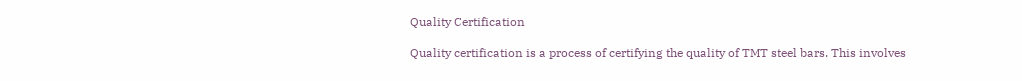Quality Certification

Quality certification is a process of certifying the quality of TMT steel bars. This involves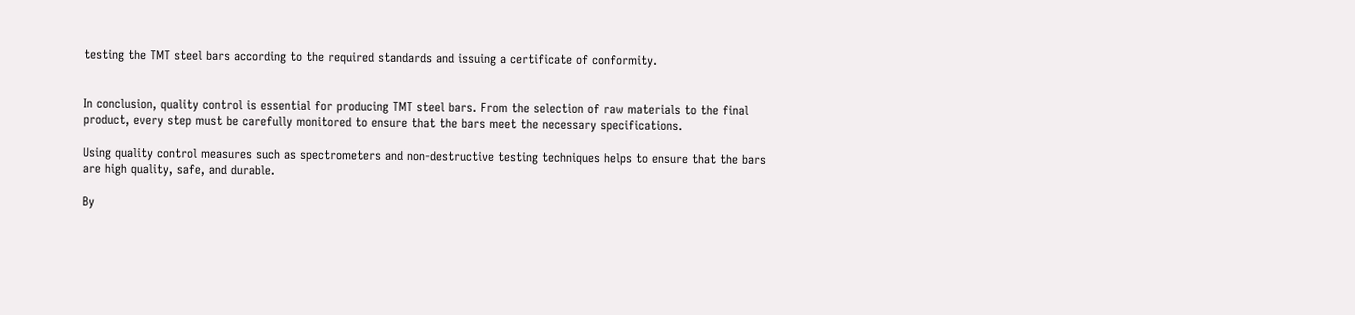testing the TMT steel bars according to the required standards and issuing a certificate of conformity.


In conclusion, quality control is essential for producing TMT steel bars. From the selection of raw materials to the final product, every step must be carefully monitored to ensure that the bars meet the necessary specifications.

Using quality control measures such as spectrometers and non-destructive testing techniques helps to ensure that the bars are high quality, safe, and durable.

By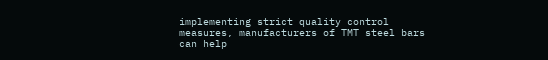implementing strict quality control measures, manufacturers of TMT steel bars can help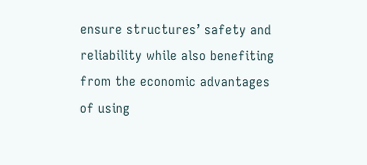ensure structures’ safety and reliability while also benefiting from the economic advantages of using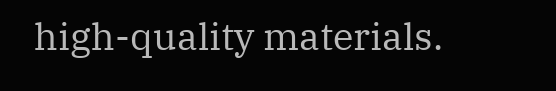high-quality materials.